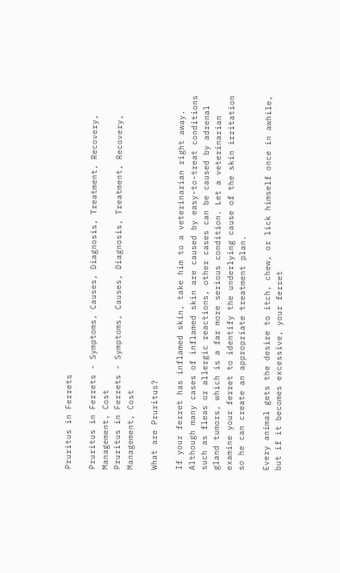Pruritus in Ferrets

Pruritus in Ferrets - Symptoms, Causes, Diagnosis, Treatment, Recovery, Management, Cost
Pruritus in Ferrets - Symptoms, Causes, Diagnosis, Treatment, Recovery, Management, Cost

What are Pruritus?

If your ferret has inflamed skin, take him to a veterinarian right away. Although many cases of inflamed skin are caused by easy-to-treat conditions such as fleas or allergic reactions, other cases can be caused by adrenal gland tumors, which is a far more serious condition. Let a veterinarian examine your ferret to identify the underlying cause of the skin irritation so he can create an appropriate treatment plan.

Every animal gets the desire to itch, chew, or lick himself once in awhile, but if it becomes excessive, your ferret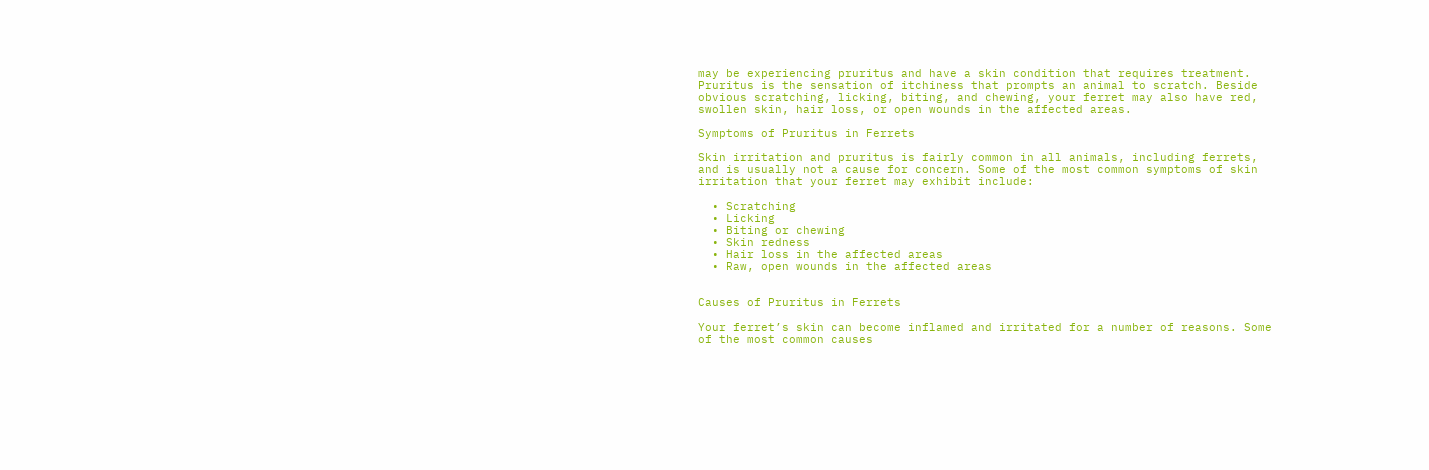may be experiencing pruritus and have a skin condition that requires treatment. Pruritus is the sensation of itchiness that prompts an animal to scratch. Beside obvious scratching, licking, biting, and chewing, your ferret may also have red, swollen skin, hair loss, or open wounds in the affected areas.

Symptoms of Pruritus in Ferrets

Skin irritation and pruritus is fairly common in all animals, including ferrets, and is usually not a cause for concern. Some of the most common symptoms of skin irritation that your ferret may exhibit include:

  • Scratching
  • Licking
  • Biting or chewing
  • Skin redness
  • Hair loss in the affected areas
  • Raw, open wounds in the affected areas


Causes of Pruritus in Ferrets

Your ferret’s skin can become inflamed and irritated for a number of reasons. Some of the most common causes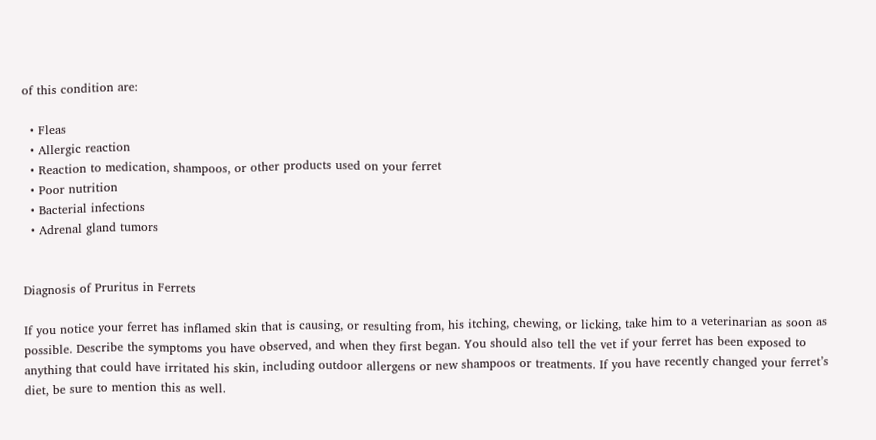of this condition are:

  • Fleas
  • Allergic reaction
  • Reaction to medication, shampoos, or other products used on your ferret
  • Poor nutrition
  • Bacterial infections
  • Adrenal gland tumors


Diagnosis of Pruritus in Ferrets

If you notice your ferret has inflamed skin that is causing, or resulting from, his itching, chewing, or licking, take him to a veterinarian as soon as possible. Describe the symptoms you have observed, and when they first began. You should also tell the vet if your ferret has been exposed to anything that could have irritated his skin, including outdoor allergens or new shampoos or treatments. If you have recently changed your ferret’s diet, be sure to mention this as well.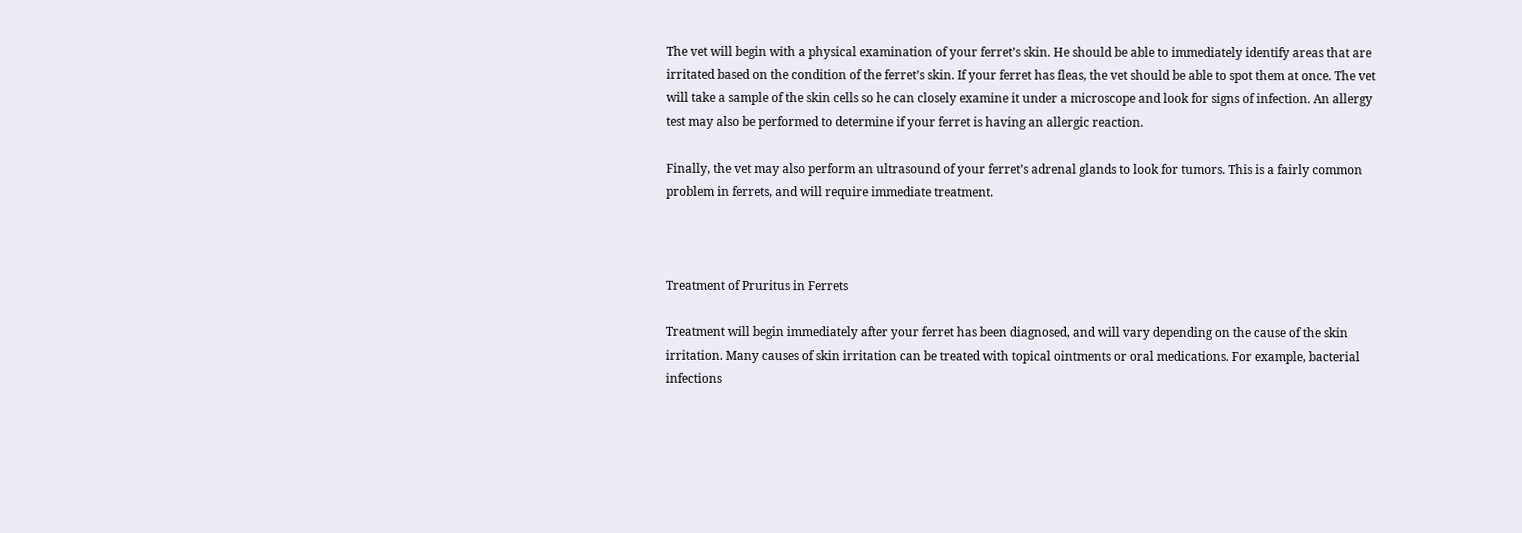The vet will begin with a physical examination of your ferret’s skin. He should be able to immediately identify areas that are irritated based on the condition of the ferret’s skin. If your ferret has fleas, the vet should be able to spot them at once. The vet will take a sample of the skin cells so he can closely examine it under a microscope and look for signs of infection. An allergy test may also be performed to determine if your ferret is having an allergic reaction.

Finally, the vet may also perform an ultrasound of your ferret’s adrenal glands to look for tumors. This is a fairly common problem in ferrets, and will require immediate treatment.



Treatment of Pruritus in Ferrets

Treatment will begin immediately after your ferret has been diagnosed, and will vary depending on the cause of the skin irritation. Many causes of skin irritation can be treated with topical ointments or oral medications. For example, bacterial infections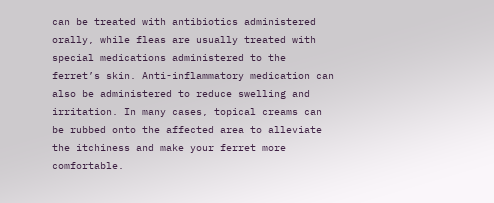can be treated with antibiotics administered orally, while fleas are usually treated with special medications administered to the ferret’s skin. Anti-inflammatory medication can also be administered to reduce swelling and irritation. In many cases, topical creams can be rubbed onto the affected area to alleviate the itchiness and make your ferret more comfortable.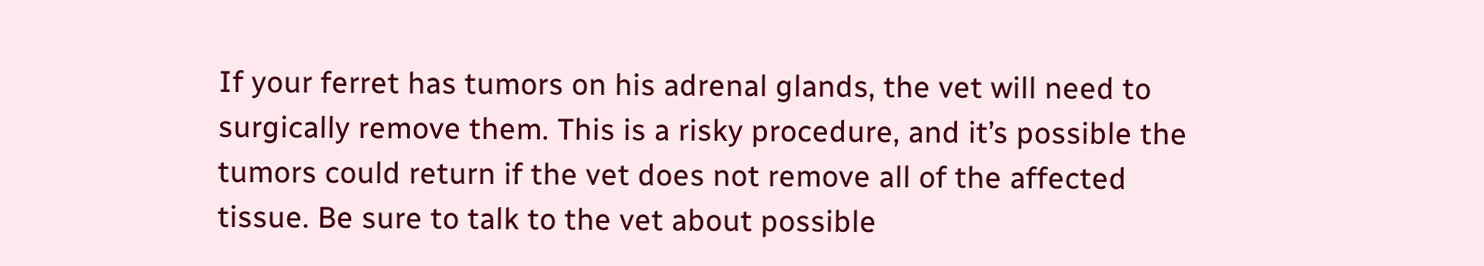If your ferret has tumors on his adrenal glands, the vet will need to surgically remove them. This is a risky procedure, and it’s possible the tumors could return if the vet does not remove all of the affected tissue. Be sure to talk to the vet about possible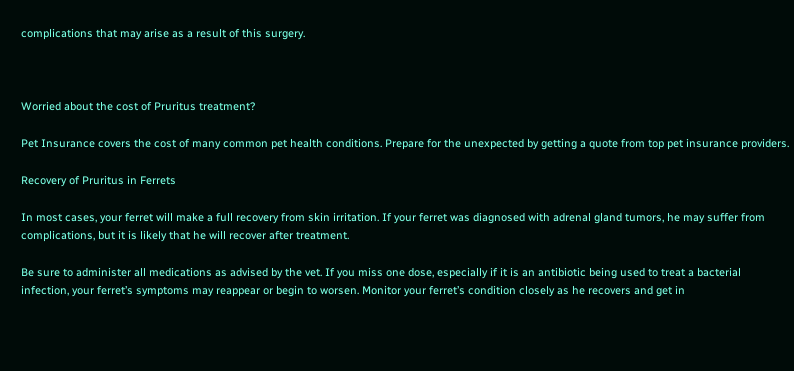complications that may arise as a result of this surgery.



Worried about the cost of Pruritus treatment?

Pet Insurance covers the cost of many common pet health conditions. Prepare for the unexpected by getting a quote from top pet insurance providers.

Recovery of Pruritus in Ferrets

In most cases, your ferret will make a full recovery from skin irritation. If your ferret was diagnosed with adrenal gland tumors, he may suffer from complications, but it is likely that he will recover after treatment.

Be sure to administer all medications as advised by the vet. If you miss one dose, especially if it is an antibiotic being used to treat a bacterial infection, your ferret’s symptoms may reappear or begin to worsen. Monitor your ferret’s condition closely as he recovers and get in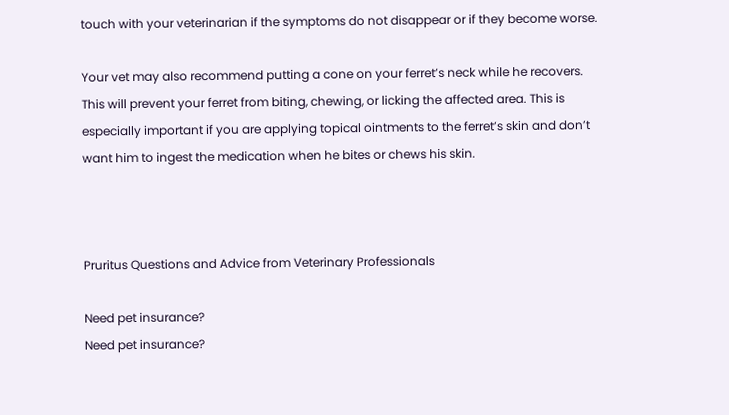touch with your veterinarian if the symptoms do not disappear or if they become worse.

Your vet may also recommend putting a cone on your ferret’s neck while he recovers. This will prevent your ferret from biting, chewing, or licking the affected area. This is especially important if you are applying topical ointments to the ferret’s skin and don’t want him to ingest the medication when he bites or chews his skin.



Pruritus Questions and Advice from Veterinary Professionals

Need pet insurance?
Need pet insurance?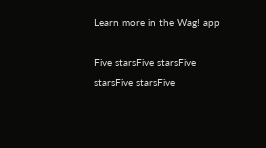Learn more in the Wag! app

Five starsFive starsFive starsFive starsFive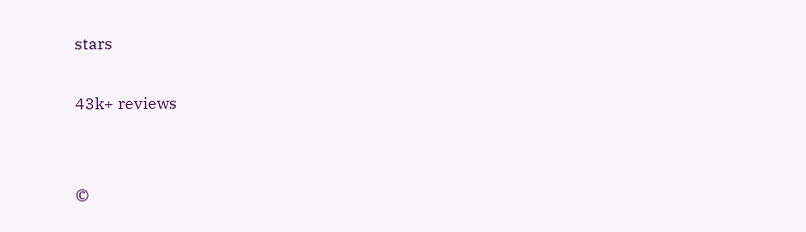stars

43k+ reviews


©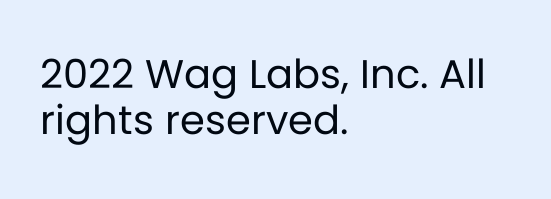2022 Wag Labs, Inc. All rights reserved.